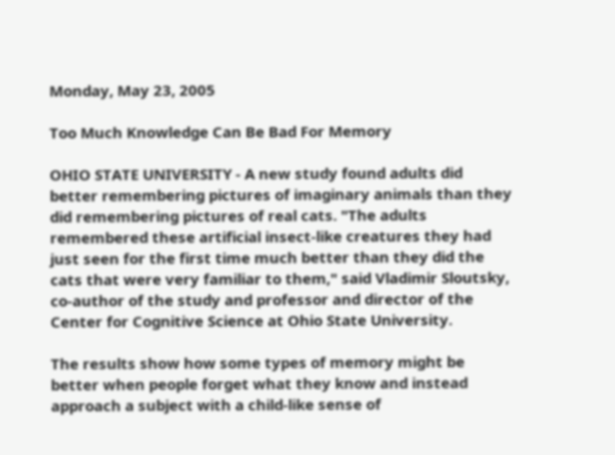Monday, May 23, 2005

Too Much Knowledge Can Be Bad For Memory

OHIO STATE UNIVERSITY - A new study found adults did better remembering pictures of imaginary animals than they did remembering pictures of real cats. "The adults remembered these artificial insect-like creatures they had just seen for the first time much better than they did the cats that were very familiar to them," said Vladimir Sloutsky, co-author of the study and professor and director of the Center for Cognitive Science at Ohio State University.

The results show how some types of memory might be better when people forget what they know and instead approach a subject with a child-like sense of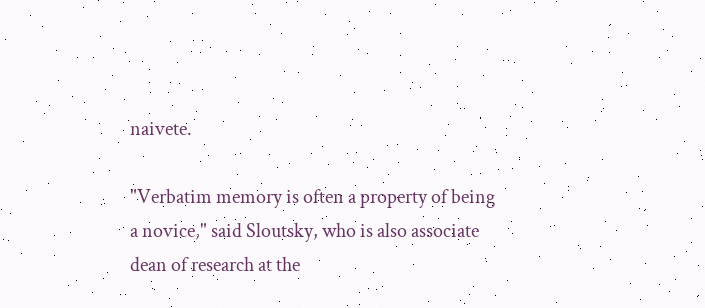naivete.

"Verbatim memory is often a property of being a novice," said Sloutsky, who is also associate dean of research at the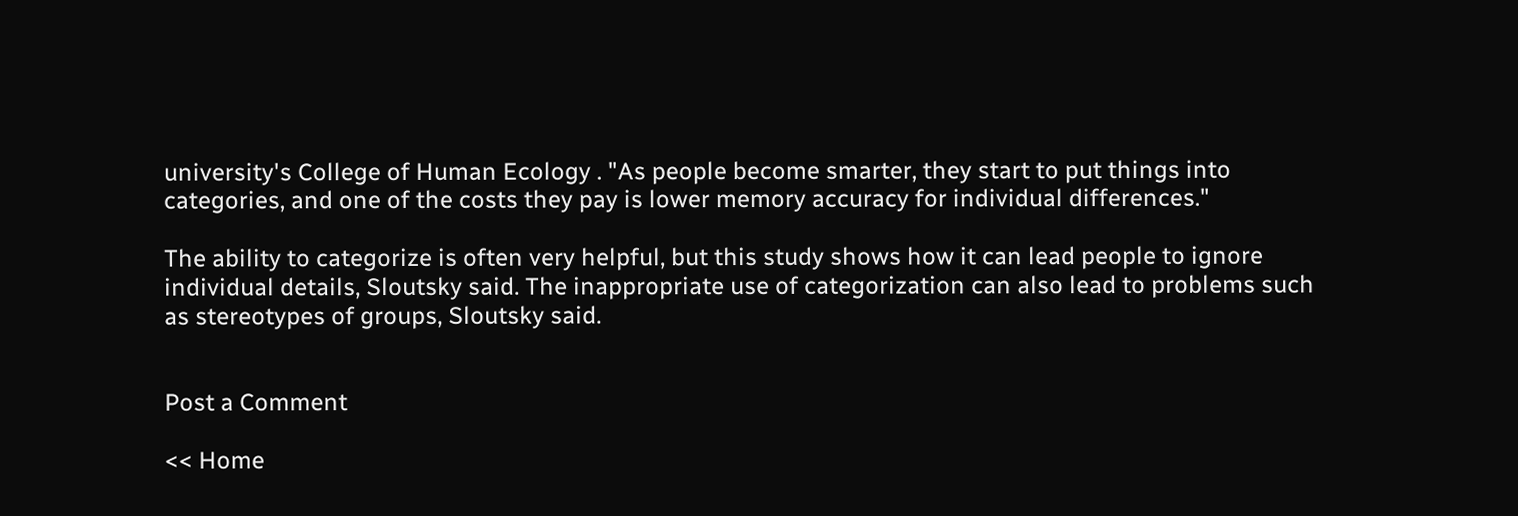university's College of Human Ecology . "As people become smarter, they start to put things into categories, and one of the costs they pay is lower memory accuracy for individual differences."

The ability to categorize is often very helpful, but this study shows how it can lead people to ignore individual details, Sloutsky said. The inappropriate use of categorization can also lead to problems such as stereotypes of groups, Sloutsky said.


Post a Comment

<< Home